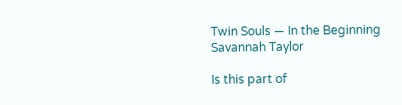Twin Souls — In the Beginning
Savannah Taylor

Is this part of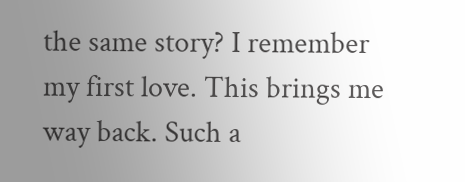the same story? I remember my first love. This brings me way back. Such a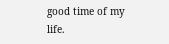good time of my life.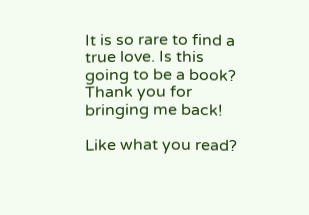It is so rare to find a true love. Is this going to be a book? Thank you for bringing me back!

Like what you read?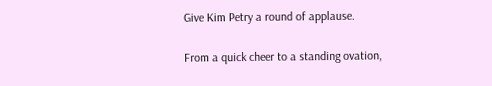Give Kim Petry a round of applause.

From a quick cheer to a standing ovation,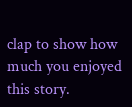clap to show how much you enjoyed this story.